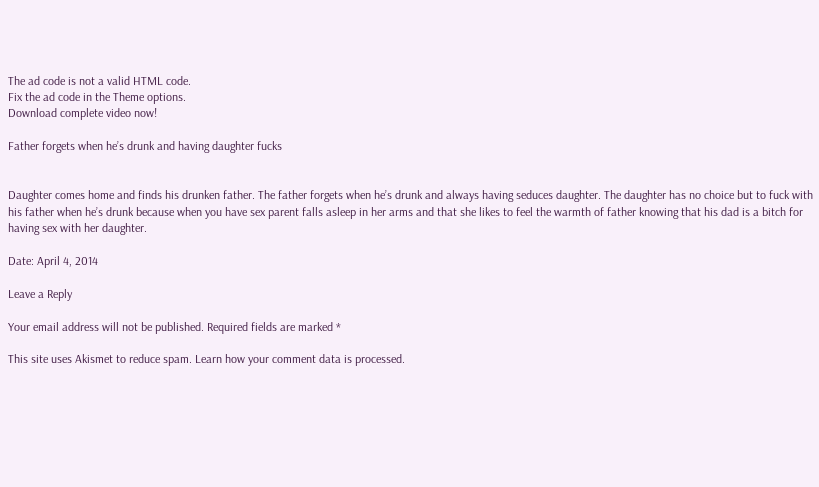The ad code is not a valid HTML code.
Fix the ad code in the Theme options.
Download complete video now!

Father forgets when he’s drunk and having daughter fucks


Daughter comes home and finds his drunken father. The father forgets when he’s drunk and always having seduces daughter. The daughter has no choice but to fuck with his father when he’s drunk because when you have sex parent falls asleep in her arms and that she likes to feel the warmth of father knowing that his dad is a bitch for having sex with her daughter.

Date: April 4, 2014

Leave a Reply

Your email address will not be published. Required fields are marked *

This site uses Akismet to reduce spam. Learn how your comment data is processed.